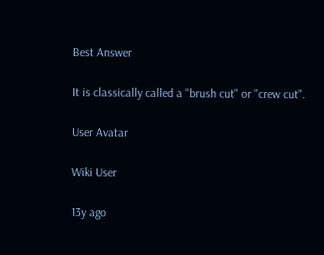Best Answer

It is classically called a "brush cut" or "crew cut".

User Avatar

Wiki User

13y ago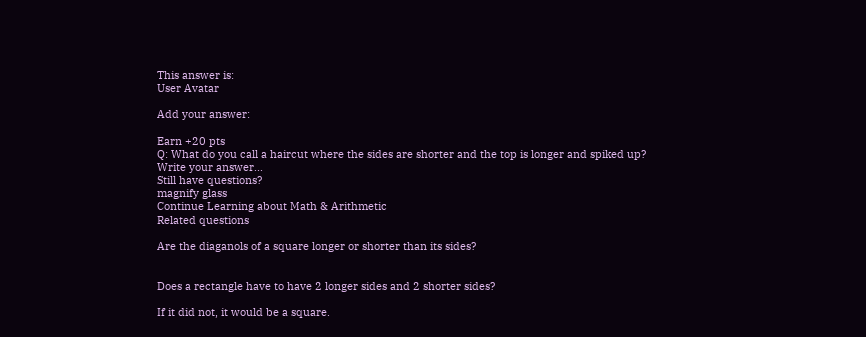This answer is:
User Avatar

Add your answer:

Earn +20 pts
Q: What do you call a haircut where the sides are shorter and the top is longer and spiked up?
Write your answer...
Still have questions?
magnify glass
Continue Learning about Math & Arithmetic
Related questions

Are the diaganols of a square longer or shorter than its sides?


Does a rectangle have to have 2 longer sides and 2 shorter sides?

If it did not, it would be a square.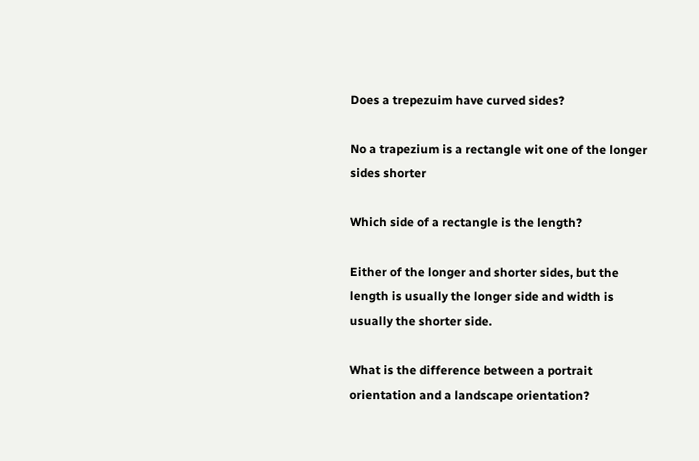Does a trepezuim have curved sides?

No a trapezium is a rectangle wit one of the longer sides shorter

Which side of a rectangle is the length?

Either of the longer and shorter sides, but the length is usually the longer side and width is usually the shorter side.

What is the difference between a portrait orientation and a landscape orientation?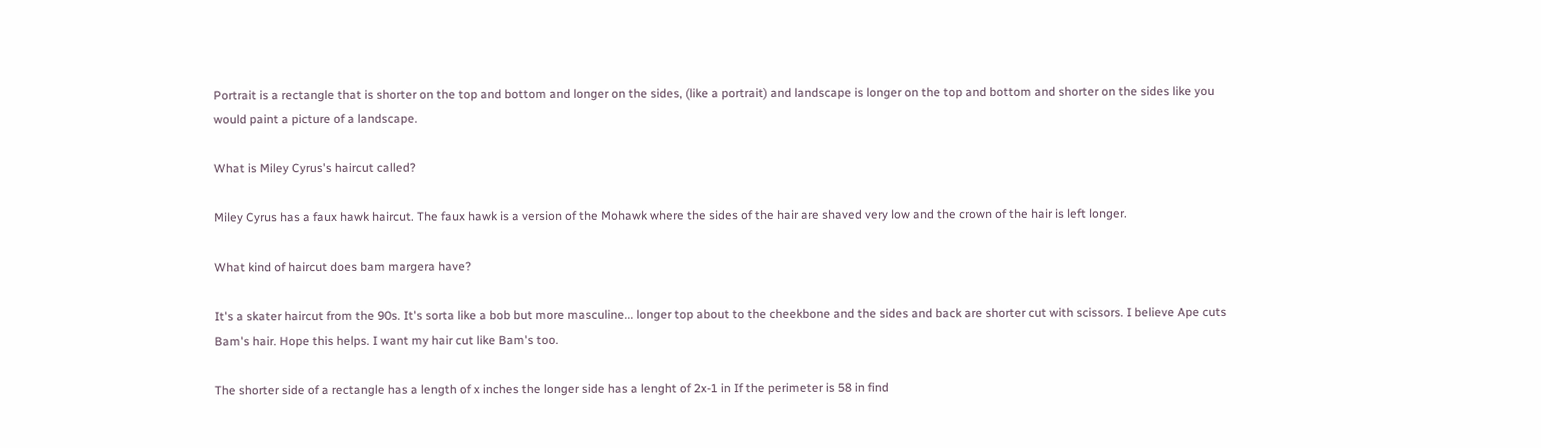Portrait is a rectangle that is shorter on the top and bottom and longer on the sides, (like a portrait) and landscape is longer on the top and bottom and shorter on the sides like you would paint a picture of a landscape.

What is Miley Cyrus's haircut called?

Miley Cyrus has a faux hawk haircut. The faux hawk is a version of the Mohawk where the sides of the hair are shaved very low and the crown of the hair is left longer.

What kind of haircut does bam margera have?

It's a skater haircut from the 90s. It's sorta like a bob but more masculine... longer top about to the cheekbone and the sides and back are shorter cut with scissors. I believe Ape cuts Bam's hair. Hope this helps. I want my hair cut like Bam's too.

The shorter side of a rectangle has a length of x inches the longer side has a lenght of 2x-1 in If the perimeter is 58 in find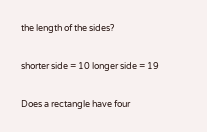the length of the sides?

shorter side = 10 longer side = 19

Does a rectangle have four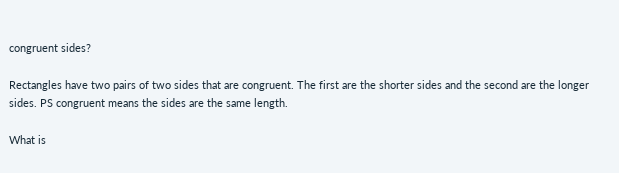congruent sides?

Rectangles have two pairs of two sides that are congruent. The first are the shorter sides and the second are the longer sides. PS congruent means the sides are the same length.

What is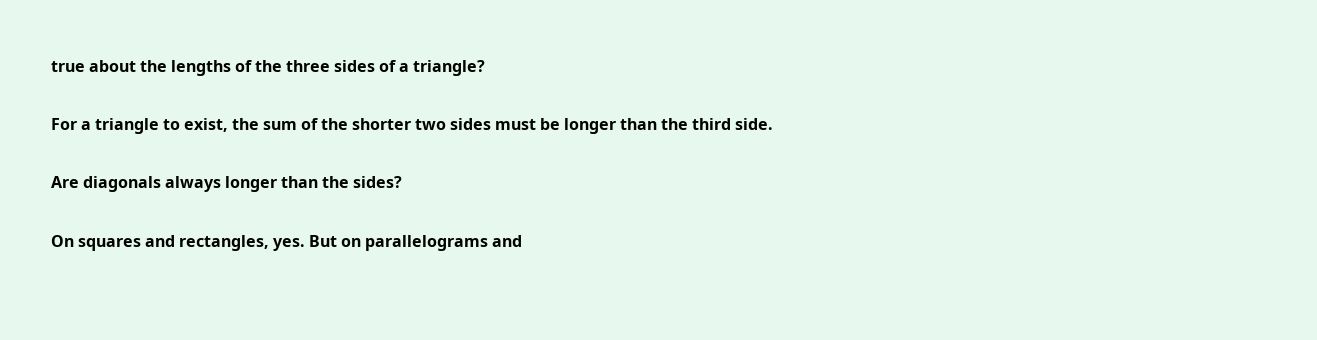true about the lengths of the three sides of a triangle?

For a triangle to exist, the sum of the shorter two sides must be longer than the third side.

Are diagonals always longer than the sides?

On squares and rectangles, yes. But on parallelograms and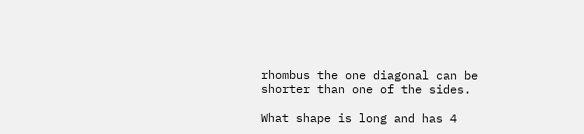rhombus the one diagonal can be shorter than one of the sides.

What shape is long and has 4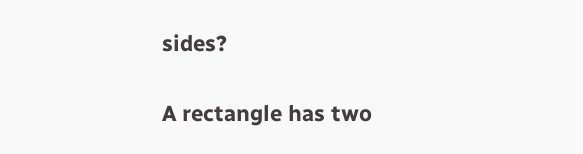sides?

A rectangle has two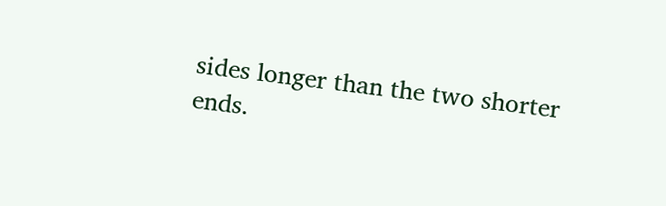sides longer than the two shorter ends.